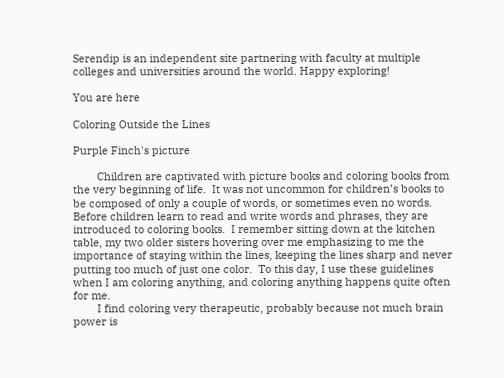Serendip is an independent site partnering with faculty at multiple colleges and universities around the world. Happy exploring!

You are here

Coloring Outside the Lines

Purple Finch's picture

        Children are captivated with picture books and coloring books from the very beginning of life.  It was not uncommon for children’s books to be composed of only a couple of words, or sometimes even no words.  Before children learn to read and write words and phrases, they are introduced to coloring books.  I remember sitting down at the kitchen table, my two older sisters hovering over me emphasizing to me the importance of staying within the lines, keeping the lines sharp and never putting too much of just one color.  To this day, I use these guidelines when I am coloring anything, and coloring anything happens quite often for me.
        I find coloring very therapeutic, probably because not much brain power is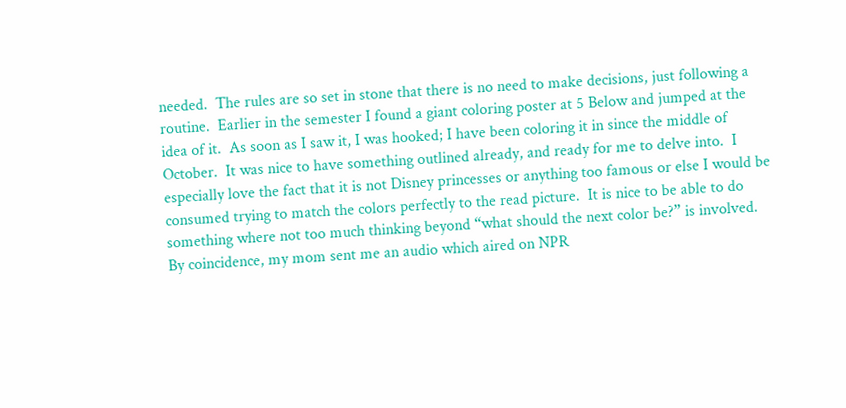needed.  The rules are so set in stone that there is no need to make decisions, just following a routine.  Earlier in the semester I found a giant coloring poster at 5 Below and jumped at the idea of it.  As soon as I saw it, I was hooked; I have been coloring it in since the middle of October.  It was nice to have something outlined already, and ready for me to delve into.  I especially love the fact that it is not Disney princesses or anything too famous or else I would be consumed trying to match the colors perfectly to the read picture.  It is nice to be able to do something where not too much thinking beyond “what should the next color be?” is involved.  By coincidence, my mom sent me an audio which aired on NPR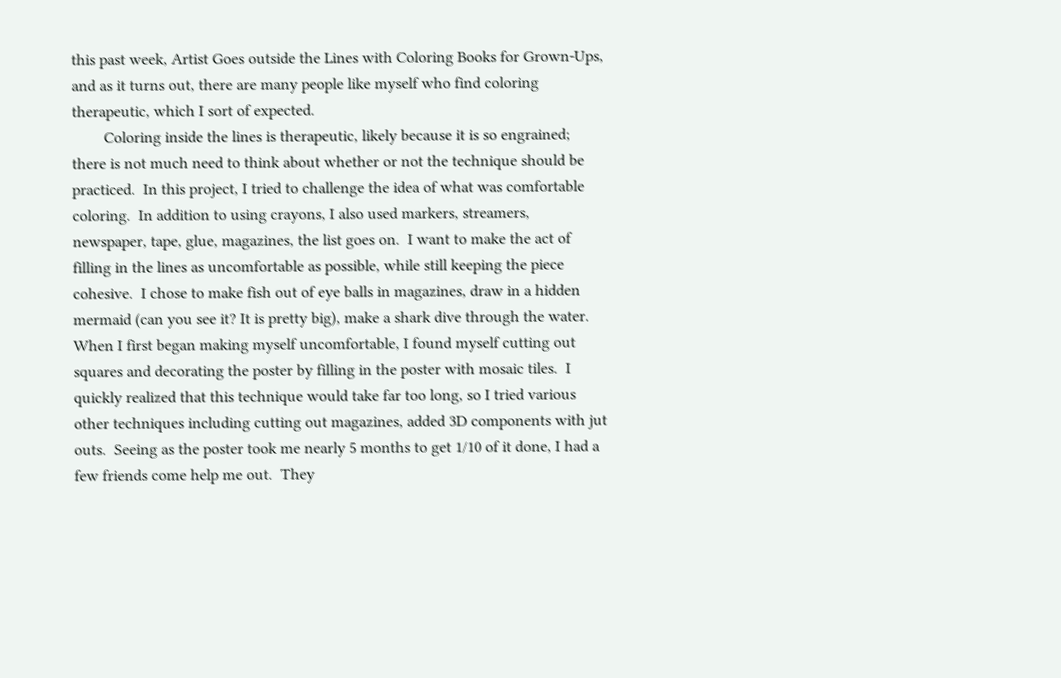this past week, Artist Goes outside the Lines with Coloring Books for Grown-Ups, and as it turns out, there are many people like myself who find coloring therapeutic, which I sort of expected.
        Coloring inside the lines is therapeutic, likely because it is so engrained; there is not much need to think about whether or not the technique should be practiced.  In this project, I tried to challenge the idea of what was comfortable coloring.  In addition to using crayons, I also used markers, streamers, newspaper, tape, glue, magazines, the list goes on.  I want to make the act of filling in the lines as uncomfortable as possible, while still keeping the piece cohesive.  I chose to make fish out of eye balls in magazines, draw in a hidden mermaid (can you see it? It is pretty big), make a shark dive through the water.  When I first began making myself uncomfortable, I found myself cutting out squares and decorating the poster by filling in the poster with mosaic tiles.  I quickly realized that this technique would take far too long, so I tried various other techniques including cutting out magazines, added 3D components with jut outs.  Seeing as the poster took me nearly 5 months to get 1/10 of it done, I had a few friends come help me out.  They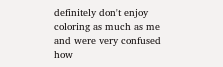definitely don't enjoy coloring as much as me and were very confused how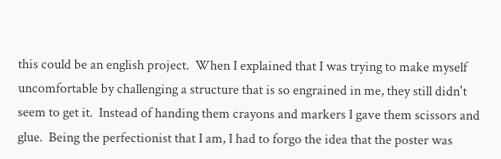this could be an english project.  When I explained that I was trying to make myself uncomfortable by challenging a structure that is so engrained in me, they still didn't seem to get it.  Instead of handing them crayons and markers I gave them scissors and glue.  Being the perfectionist that I am, I had to forgo the idea that the poster was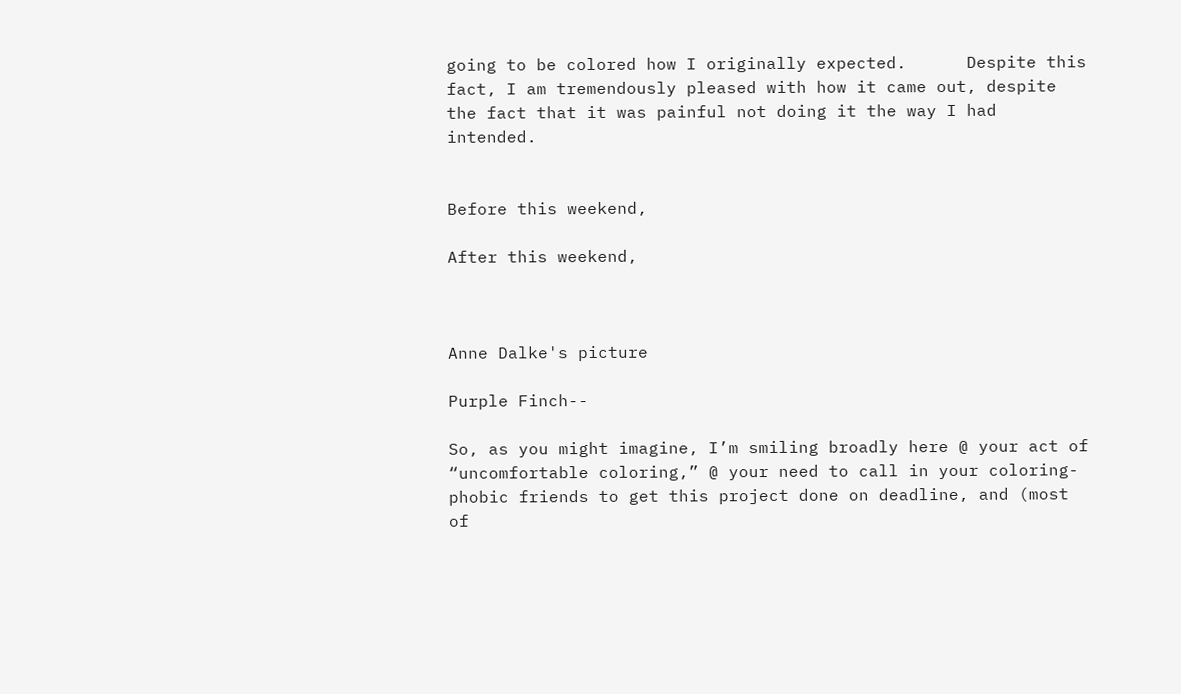going to be colored how I originally expected.      Despite this fact, I am tremendously pleased with how it came out, despite the fact that it was painful not doing it the way I had intended.


Before this weekend,

After this weekend,



Anne Dalke's picture

Purple Finch--

So, as you might imagine, I’m smiling broadly here @ your act of “uncomfortable coloring,” @ your need to call in your coloring-phobic friends to get this project done on deadline, and (most of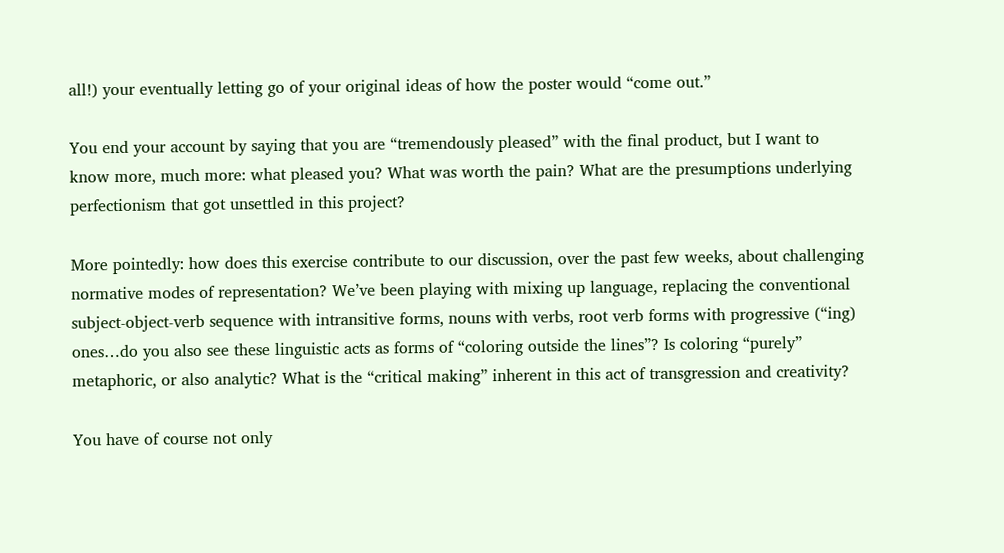all!) your eventually letting go of your original ideas of how the poster would “come out.”

You end your account by saying that you are “tremendously pleased” with the final product, but I want to know more, much more: what pleased you? What was worth the pain? What are the presumptions underlying perfectionism that got unsettled in this project?

More pointedly: how does this exercise contribute to our discussion, over the past few weeks, about challenging normative modes of representation? We’ve been playing with mixing up language, replacing the conventional subject-object-verb sequence with intransitive forms, nouns with verbs, root verb forms with progressive (“ing) ones…do you also see these linguistic acts as forms of “coloring outside the lines”? Is coloring “purely” metaphoric, or also analytic? What is the “critical making” inherent in this act of transgression and creativity?

You have of course not only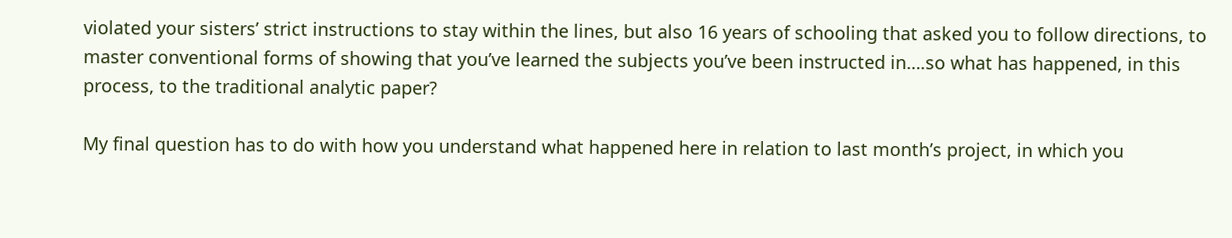violated your sisters’ strict instructions to stay within the lines, but also 16 years of schooling that asked you to follow directions, to master conventional forms of showing that you’ve learned the subjects you’ve been instructed in….so what has happened, in this process, to the traditional analytic paper?

My final question has to do with how you understand what happened here in relation to last month’s project, in which you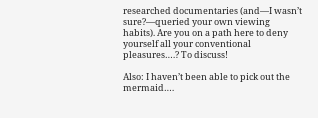researched documentaries (and—I wasn’t sure?—queried your own viewing habits). Are you on a path here to deny yourself all your conventional pleasures….? To discuss!

Also: I haven’t been able to pick out the mermaid….